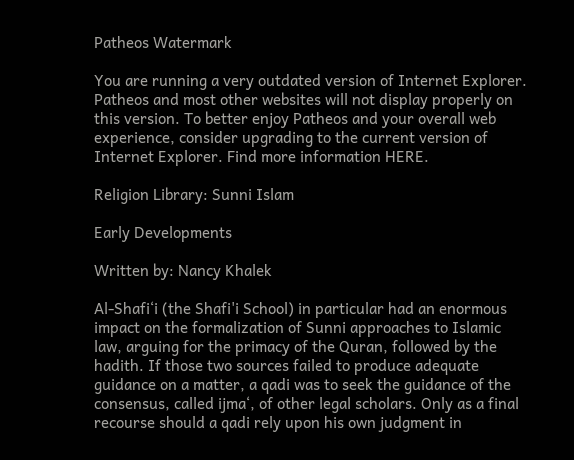Patheos Watermark

You are running a very outdated version of Internet Explorer. Patheos and most other websites will not display properly on this version. To better enjoy Patheos and your overall web experience, consider upgrading to the current version of Internet Explorer. Find more information HERE.

Religion Library: Sunni Islam

Early Developments

Written by: Nancy Khalek

Al-Shafi‘i (the Shafi'i School) in particular had an enormous impact on the formalization of Sunni approaches to Islamic law, arguing for the primacy of the Quran, followed by the hadith. If those two sources failed to produce adequate guidance on a matter, a qadi was to seek the guidance of the consensus, called ijma‘, of other legal scholars. Only as a final recourse should a qadi rely upon his own judgment in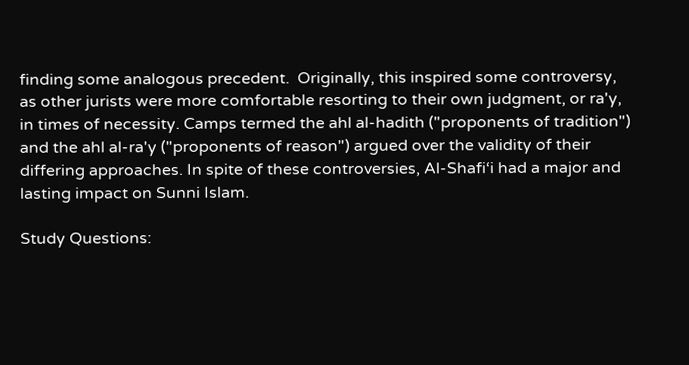finding some analogous precedent.  Originally, this inspired some controversy, as other jurists were more comfortable resorting to their own judgment, or ra'y, in times of necessity. Camps termed the ahl al-hadith ("proponents of tradition") and the ahl al-ra'y ("proponents of reason") argued over the validity of their differing approaches. In spite of these controversies, Al-Shafi‘i had a major and lasting impact on Sunni Islam.

Study Questions: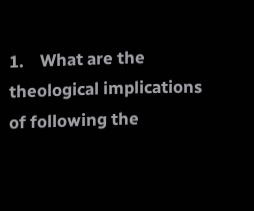1.    What are the theological implications of following the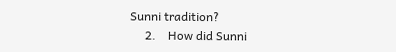Sunni tradition?
     2.    How did Sunni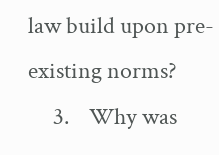law build upon pre-existing norms?
     3.    Why was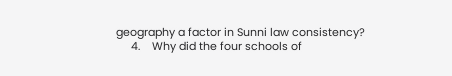geography a factor in Sunni law consistency?
     4.    Why did the four schools of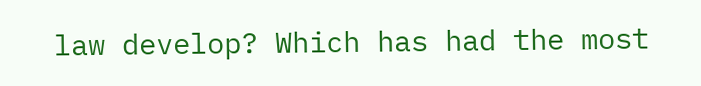law develop? Which has had the most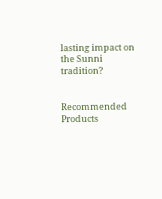lasting impact on the Sunni tradition?


Recommended Products